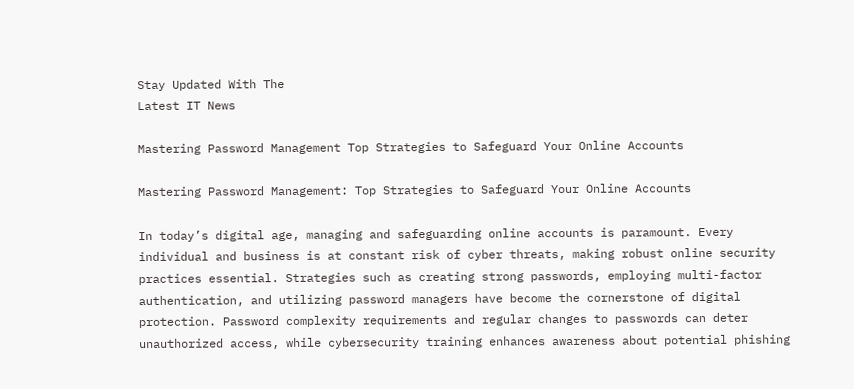Stay Updated With The
Latest IT News

Mastering Password Management Top Strategies to Safeguard Your Online Accounts

Mastering Password Management: Top Strategies to Safeguard Your Online Accounts

In today’s digital age, managing and safeguarding online accounts is paramount. Every individual and business is at constant risk of cyber threats, making robust online security practices essential. Strategies such as creating strong passwords, employing multi-factor authentication, and utilizing password managers have become the cornerstone of digital protection. Password complexity requirements and regular changes to passwords can deter unauthorized access, while cybersecurity training enhances awareness about potential phishing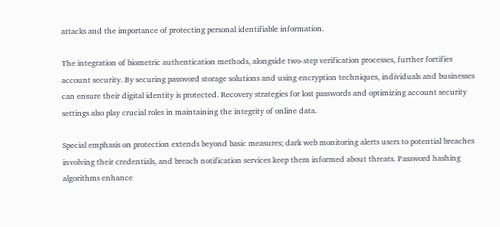attacks and the importance of protecting personal identifiable information.

The integration of biometric authentication methods, alongside two-step verification processes, further fortifies account security. By securing password storage solutions and using encryption techniques, individuals and businesses can ensure their digital identity is protected. Recovery strategies for lost passwords and optimizing account security settings also play crucial roles in maintaining the integrity of online data.

Special emphasis on protection extends beyond basic measures; dark web monitoring alerts users to potential breaches involving their credentials, and breach notification services keep them informed about threats. Password hashing algorithms enhance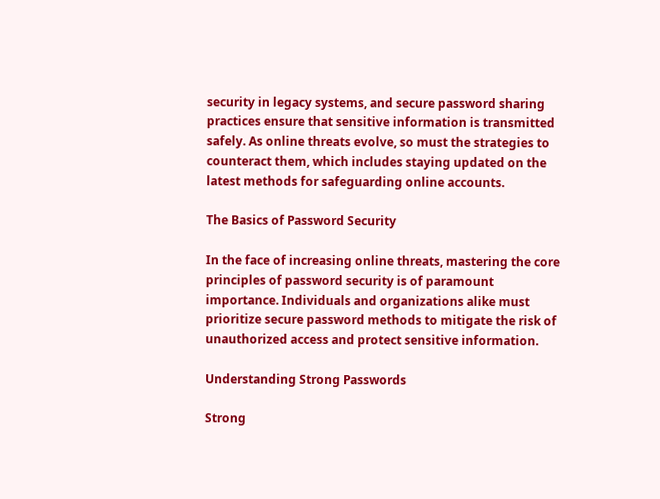security in legacy systems, and secure password sharing practices ensure that sensitive information is transmitted safely. As online threats evolve, so must the strategies to counteract them, which includes staying updated on the latest methods for safeguarding online accounts.

The Basics of Password Security

In the face of increasing online threats, mastering the core principles of password security is of paramount importance. Individuals and organizations alike must prioritize secure password methods to mitigate the risk of unauthorized access and protect sensitive information.

Understanding Strong Passwords

Strong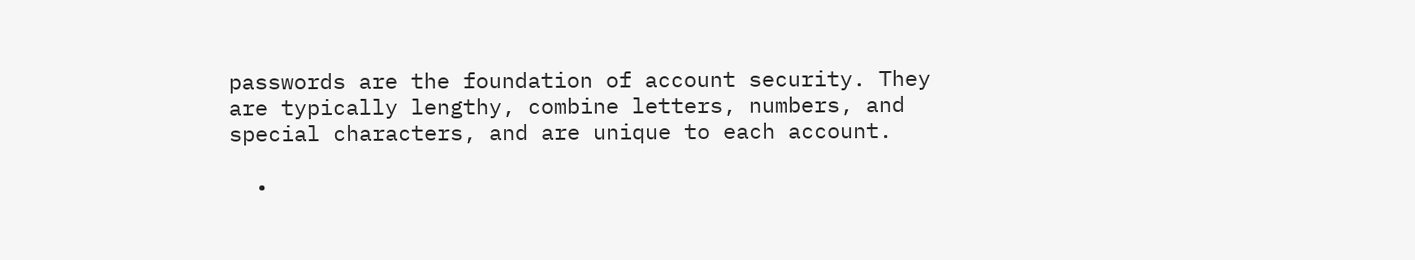passwords are the foundation of account security. They are typically lengthy, combine letters, numbers, and special characters, and are unique to each account.

  •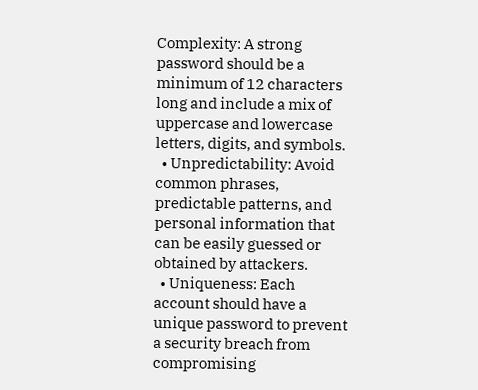Complexity: A strong password should be a minimum of 12 characters long and include a mix of uppercase and lowercase letters, digits, and symbols.
  • Unpredictability: Avoid common phrases, predictable patterns, and personal information that can be easily guessed or obtained by attackers.
  • Uniqueness: Each account should have a unique password to prevent a security breach from compromising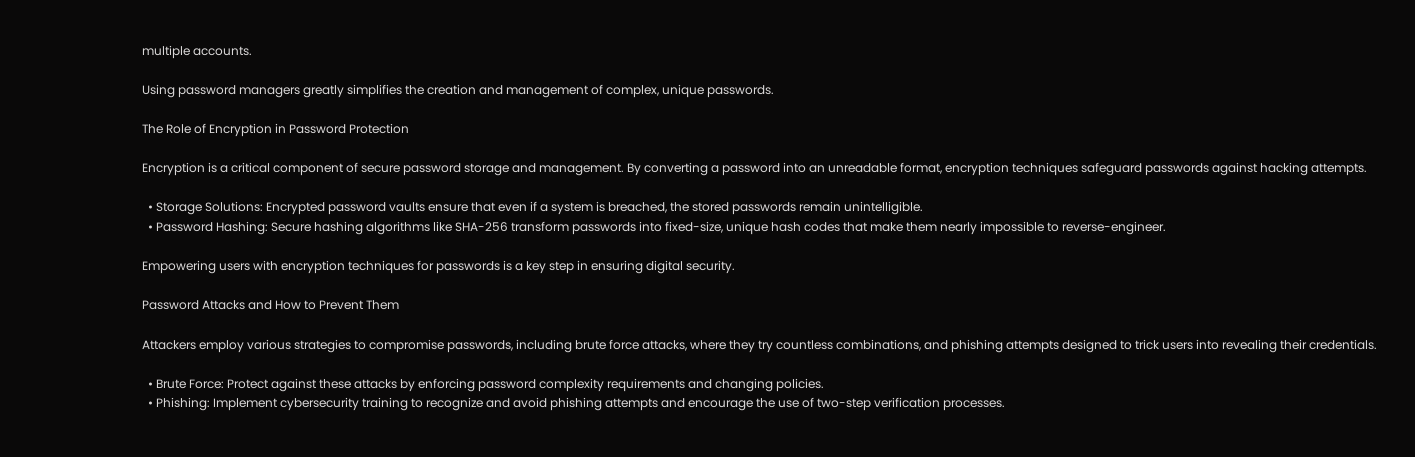multiple accounts.

Using password managers greatly simplifies the creation and management of complex, unique passwords.

The Role of Encryption in Password Protection

Encryption is a critical component of secure password storage and management. By converting a password into an unreadable format, encryption techniques safeguard passwords against hacking attempts.

  • Storage Solutions: Encrypted password vaults ensure that even if a system is breached, the stored passwords remain unintelligible.
  • Password Hashing: Secure hashing algorithms like SHA-256 transform passwords into fixed-size, unique hash codes that make them nearly impossible to reverse-engineer.

Empowering users with encryption techniques for passwords is a key step in ensuring digital security.

Password Attacks and How to Prevent Them

Attackers employ various strategies to compromise passwords, including brute force attacks, where they try countless combinations, and phishing attempts designed to trick users into revealing their credentials.

  • Brute Force: Protect against these attacks by enforcing password complexity requirements and changing policies.
  • Phishing: Implement cybersecurity training to recognize and avoid phishing attempts and encourage the use of two-step verification processes.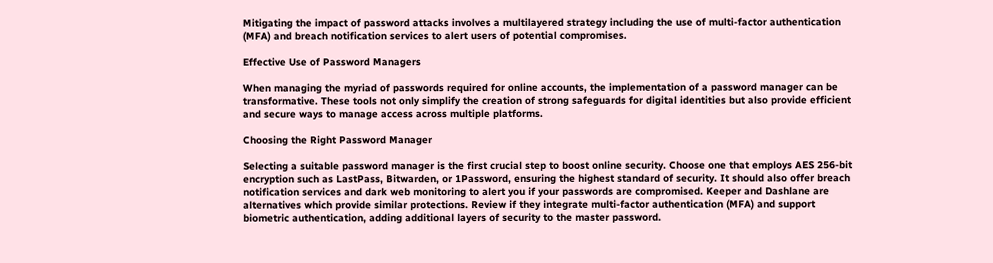Mitigating the impact of password attacks involves a multilayered strategy including the use of multi-factor authentication (MFA) and breach notification services to alert users of potential compromises.

Effective Use of Password Managers

When managing the myriad of passwords required for online accounts, the implementation of a password manager can be transformative. These tools not only simplify the creation of strong safeguards for digital identities but also provide efficient and secure ways to manage access across multiple platforms.

Choosing the Right Password Manager

Selecting a suitable password manager is the first crucial step to boost online security. Choose one that employs AES 256-bit encryption such as LastPass, Bitwarden, or 1Password, ensuring the highest standard of security. It should also offer breach notification services and dark web monitoring to alert you if your passwords are compromised. Keeper and Dashlane are alternatives which provide similar protections. Review if they integrate multi-factor authentication (MFA) and support biometric authentication, adding additional layers of security to the master password.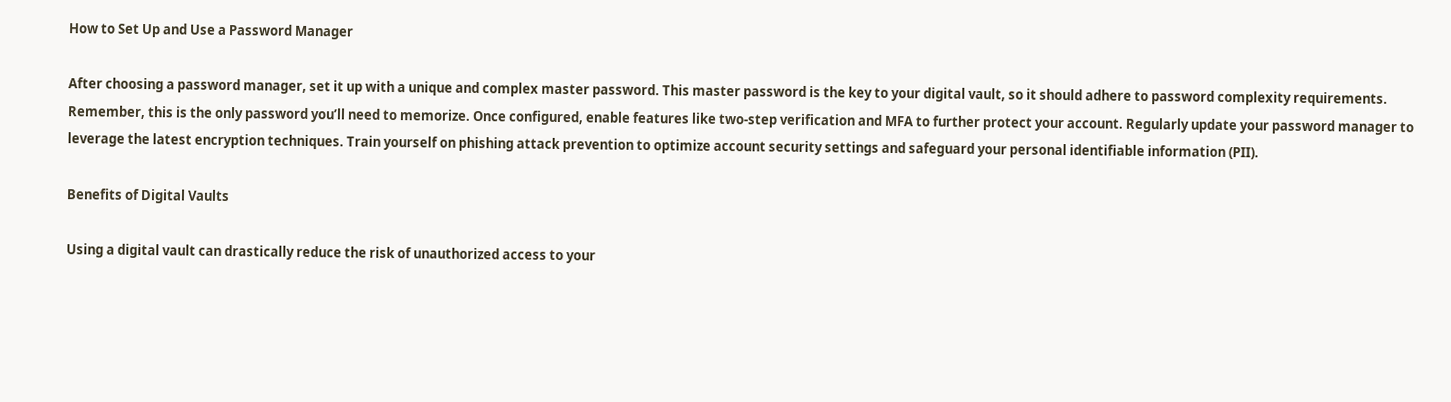How to Set Up and Use a Password Manager

After choosing a password manager, set it up with a unique and complex master password. This master password is the key to your digital vault, so it should adhere to password complexity requirements. Remember, this is the only password you’ll need to memorize. Once configured, enable features like two-step verification and MFA to further protect your account. Regularly update your password manager to leverage the latest encryption techniques. Train yourself on phishing attack prevention to optimize account security settings and safeguard your personal identifiable information (PII).

Benefits of Digital Vaults

Using a digital vault can drastically reduce the risk of unauthorized access to your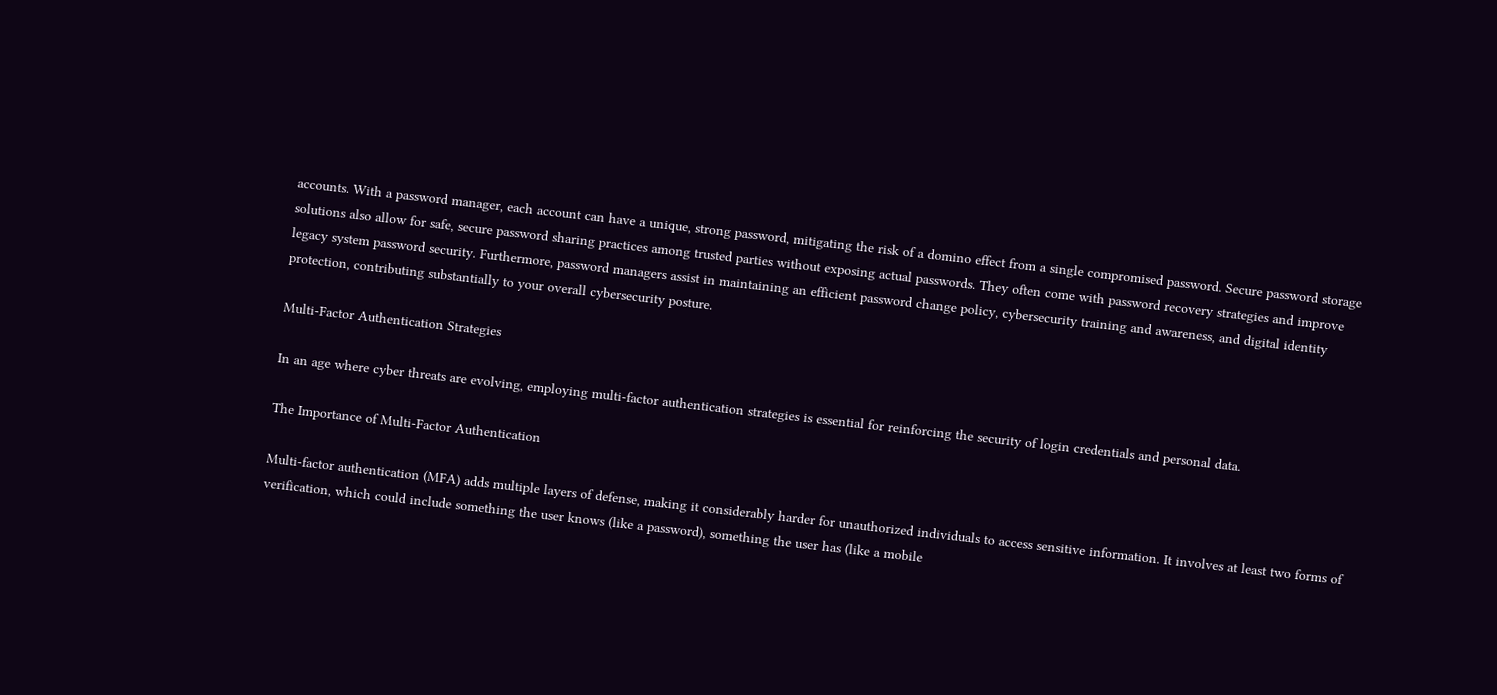accounts. With a password manager, each account can have a unique, strong password, mitigating the risk of a domino effect from a single compromised password. Secure password storage solutions also allow for safe, secure password sharing practices among trusted parties without exposing actual passwords. They often come with password recovery strategies and improve legacy system password security. Furthermore, password managers assist in maintaining an efficient password change policy, cybersecurity training and awareness, and digital identity protection, contributing substantially to your overall cybersecurity posture.

Multi-Factor Authentication Strategies

In an age where cyber threats are evolving, employing multi-factor authentication strategies is essential for reinforcing the security of login credentials and personal data.

The Importance of Multi-Factor Authentication

Multi-factor authentication (MFA) adds multiple layers of defense, making it considerably harder for unauthorized individuals to access sensitive information. It involves at least two forms of verification, which could include something the user knows (like a password), something the user has (like a mobile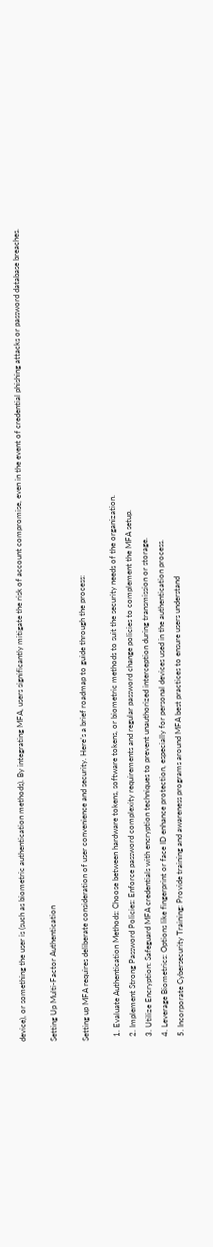device), or something the user is (such as biometric authentication methods). By integrating MFA, users significantly mitigate the risk of account compromise, even in the event of credential phishing attacks or password database breaches.

Setting Up Multi-Factor Authentication

Setting up MFA requires deliberate consideration of user convenience and security. Here’s a brief roadmap to guide through the process:

  1. Evaluate Authentication Methods: Choose between hardware tokens, software tokens, or biometric methods to suit the security needs of the organization.
  2. Implement Strong Password Policies: Enforce password complexity requirements and regular password change policies to complement the MFA setup.
  3. Utilize Encryption: Safeguard MFA credentials with encryption techniques to prevent unauthorized interception during transmission or storage.
  4. Leverage Biometrics: Options like fingerprint or face ID enhance protection, especially for personal devices used in the authentication process.
  5. Incorporate Cybersecurity Training: Provide training and awareness programs around MFA best practices to ensure users understand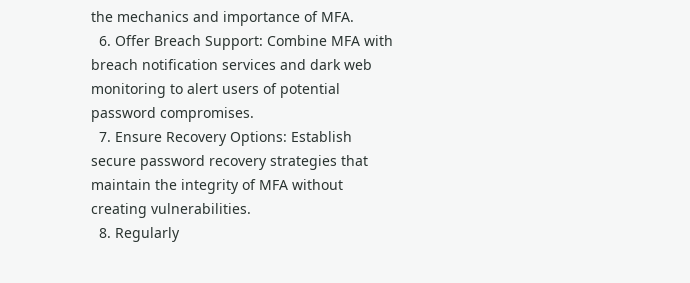the mechanics and importance of MFA.
  6. Offer Breach Support: Combine MFA with breach notification services and dark web monitoring to alert users of potential password compromises.
  7. Ensure Recovery Options: Establish secure password recovery strategies that maintain the integrity of MFA without creating vulnerabilities.
  8. Regularly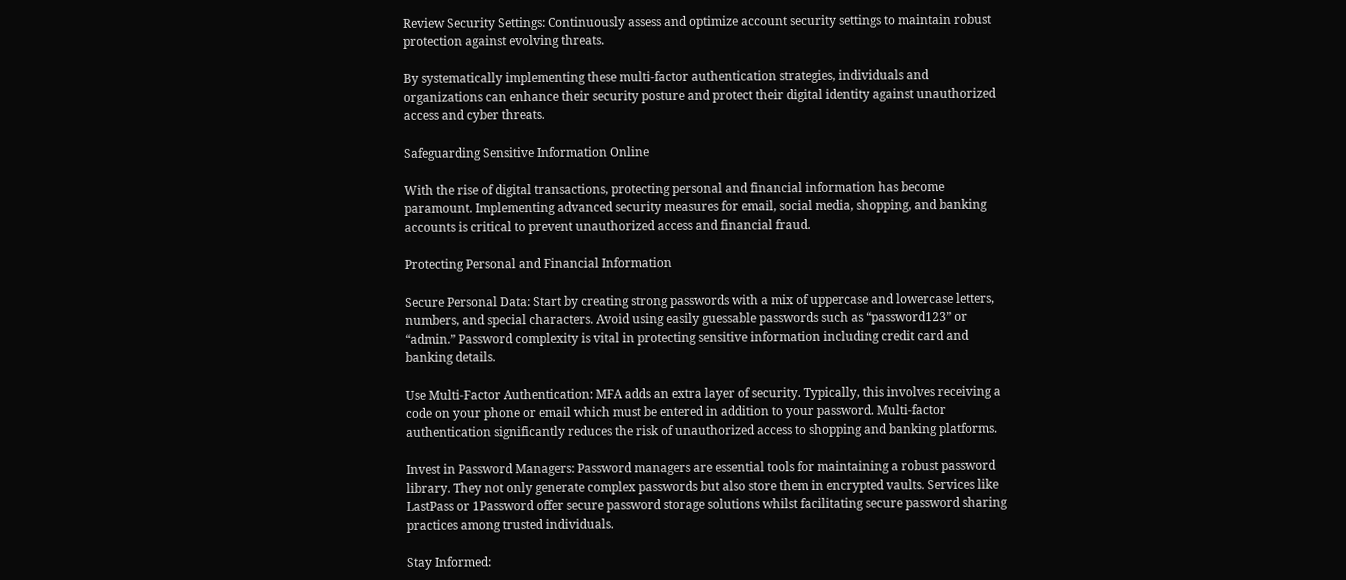Review Security Settings: Continuously assess and optimize account security settings to maintain robust protection against evolving threats.

By systematically implementing these multi-factor authentication strategies, individuals and organizations can enhance their security posture and protect their digital identity against unauthorized access and cyber threats.

Safeguarding Sensitive Information Online

With the rise of digital transactions, protecting personal and financial information has become paramount. Implementing advanced security measures for email, social media, shopping, and banking accounts is critical to prevent unauthorized access and financial fraud.

Protecting Personal and Financial Information

Secure Personal Data: Start by creating strong passwords with a mix of uppercase and lowercase letters, numbers, and special characters. Avoid using easily guessable passwords such as “password123” or “admin.” Password complexity is vital in protecting sensitive information including credit card and banking details.

Use Multi-Factor Authentication: MFA adds an extra layer of security. Typically, this involves receiving a code on your phone or email which must be entered in addition to your password. Multi-factor authentication significantly reduces the risk of unauthorized access to shopping and banking platforms.

Invest in Password Managers: Password managers are essential tools for maintaining a robust password library. They not only generate complex passwords but also store them in encrypted vaults. Services like LastPass or 1Password offer secure password storage solutions whilst facilitating secure password sharing practices among trusted individuals.

Stay Informed: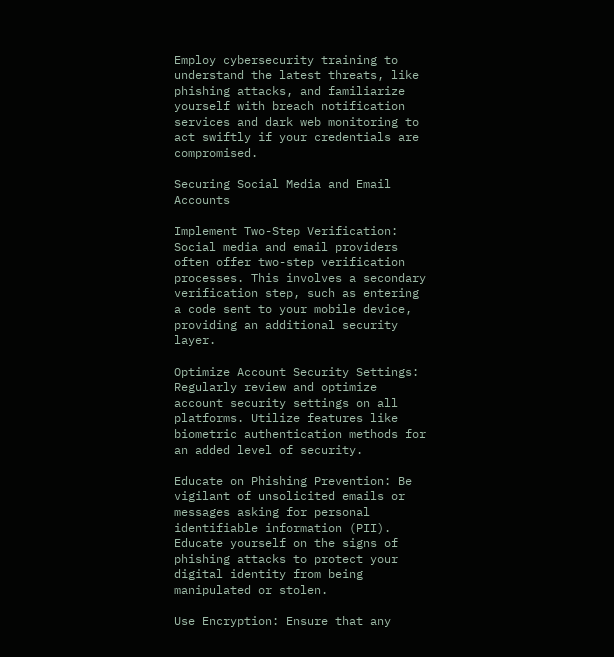Employ cybersecurity training to understand the latest threats, like phishing attacks, and familiarize yourself with breach notification services and dark web monitoring to act swiftly if your credentials are compromised.

Securing Social Media and Email Accounts

Implement Two-Step Verification: Social media and email providers often offer two-step verification processes. This involves a secondary verification step, such as entering a code sent to your mobile device, providing an additional security layer.

Optimize Account Security Settings: Regularly review and optimize account security settings on all platforms. Utilize features like biometric authentication methods for an added level of security.

Educate on Phishing Prevention: Be vigilant of unsolicited emails or messages asking for personal identifiable information (PII). Educate yourself on the signs of phishing attacks to protect your digital identity from being manipulated or stolen.

Use Encryption: Ensure that any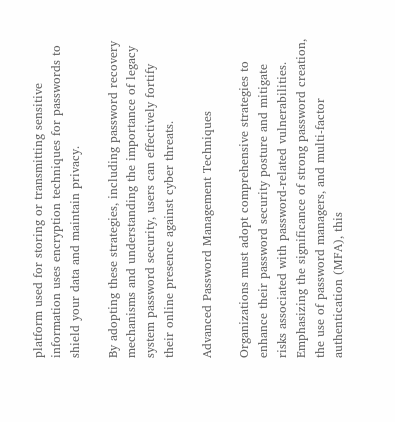platform used for storing or transmitting sensitive information uses encryption techniques for passwords to shield your data and maintain privacy.

By adopting these strategies, including password recovery mechanisms and understanding the importance of legacy system password security, users can effectively fortify their online presence against cyber threats.

Advanced Password Management Techniques

Organizations must adopt comprehensive strategies to enhance their password security posture and mitigate risks associated with password-related vulnerabilities. Emphasizing the significance of strong password creation, the use of password managers, and multi-factor authentication (MFA), this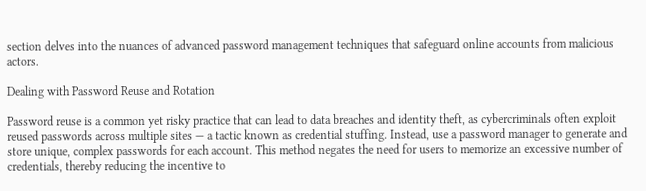section delves into the nuances of advanced password management techniques that safeguard online accounts from malicious actors.

Dealing with Password Reuse and Rotation

Password reuse is a common yet risky practice that can lead to data breaches and identity theft, as cybercriminals often exploit reused passwords across multiple sites — a tactic known as credential stuffing. Instead, use a password manager to generate and store unique, complex passwords for each account. This method negates the need for users to memorize an excessive number of credentials, thereby reducing the incentive to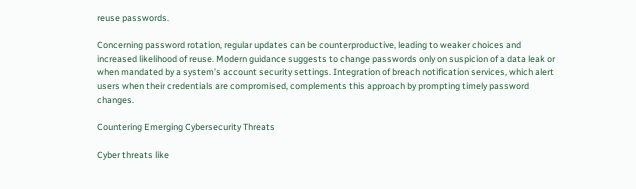reuse passwords.

Concerning password rotation, regular updates can be counterproductive, leading to weaker choices and increased likelihood of reuse. Modern guidance suggests to change passwords only on suspicion of a data leak or when mandated by a system’s account security settings. Integration of breach notification services, which alert users when their credentials are compromised, complements this approach by prompting timely password changes.

Countering Emerging Cybersecurity Threats

Cyber threats like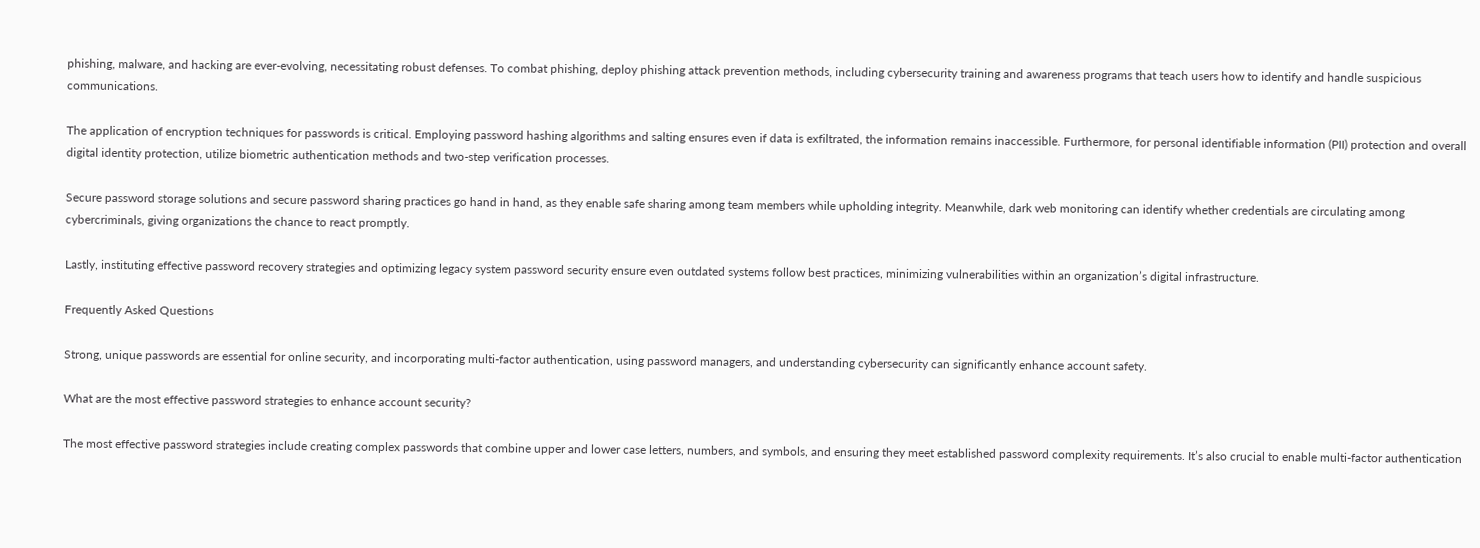phishing, malware, and hacking are ever-evolving, necessitating robust defenses. To combat phishing, deploy phishing attack prevention methods, including cybersecurity training and awareness programs that teach users how to identify and handle suspicious communications.

The application of encryption techniques for passwords is critical. Employing password hashing algorithms and salting ensures even if data is exfiltrated, the information remains inaccessible. Furthermore, for personal identifiable information (PII) protection and overall digital identity protection, utilize biometric authentication methods and two-step verification processes.

Secure password storage solutions and secure password sharing practices go hand in hand, as they enable safe sharing among team members while upholding integrity. Meanwhile, dark web monitoring can identify whether credentials are circulating among cybercriminals, giving organizations the chance to react promptly.

Lastly, instituting effective password recovery strategies and optimizing legacy system password security ensure even outdated systems follow best practices, minimizing vulnerabilities within an organization’s digital infrastructure.

Frequently Asked Questions

Strong, unique passwords are essential for online security, and incorporating multi-factor authentication, using password managers, and understanding cybersecurity can significantly enhance account safety.

What are the most effective password strategies to enhance account security?

The most effective password strategies include creating complex passwords that combine upper and lower case letters, numbers, and symbols, and ensuring they meet established password complexity requirements. It’s also crucial to enable multi-factor authentication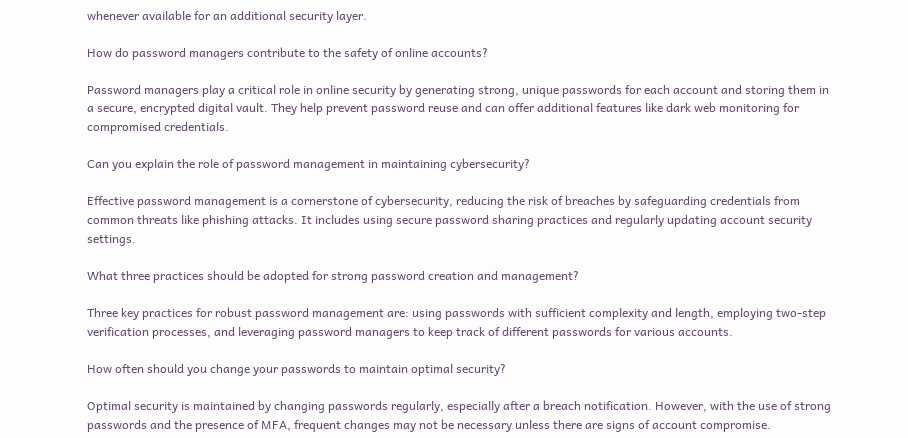whenever available for an additional security layer.

How do password managers contribute to the safety of online accounts?

Password managers play a critical role in online security by generating strong, unique passwords for each account and storing them in a secure, encrypted digital vault. They help prevent password reuse and can offer additional features like dark web monitoring for compromised credentials.

Can you explain the role of password management in maintaining cybersecurity?

Effective password management is a cornerstone of cybersecurity, reducing the risk of breaches by safeguarding credentials from common threats like phishing attacks. It includes using secure password sharing practices and regularly updating account security settings.

What three practices should be adopted for strong password creation and management?

Three key practices for robust password management are: using passwords with sufficient complexity and length, employing two-step verification processes, and leveraging password managers to keep track of different passwords for various accounts.

How often should you change your passwords to maintain optimal security?

Optimal security is maintained by changing passwords regularly, especially after a breach notification. However, with the use of strong passwords and the presence of MFA, frequent changes may not be necessary unless there are signs of account compromise.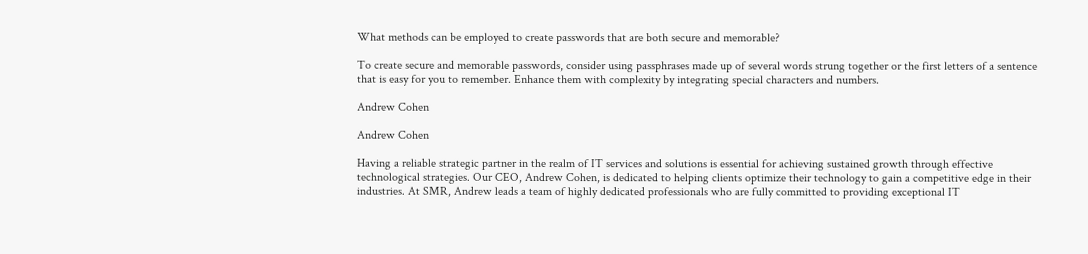What methods can be employed to create passwords that are both secure and memorable?

To create secure and memorable passwords, consider using passphrases made up of several words strung together or the first letters of a sentence that is easy for you to remember. Enhance them with complexity by integrating special characters and numbers.

Andrew Cohen

Andrew Cohen

Having a reliable strategic partner in the realm of IT services and solutions is essential for achieving sustained growth through effective technological strategies. Our CEO, Andrew Cohen, is dedicated to helping clients optimize their technology to gain a competitive edge in their industries. At SMR, Andrew leads a team of highly dedicated professionals who are fully committed to providing exceptional IT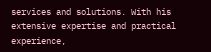services and solutions. With his extensive expertise and practical experience,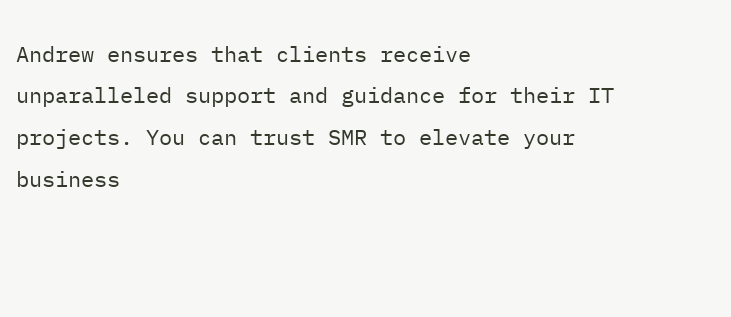Andrew ensures that clients receive unparalleled support and guidance for their IT projects. You can trust SMR to elevate your business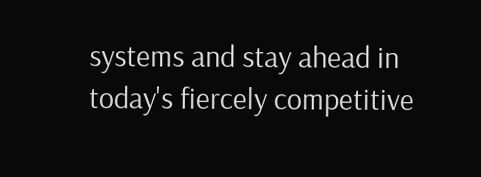systems and stay ahead in today's fiercely competitive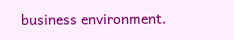business environment.